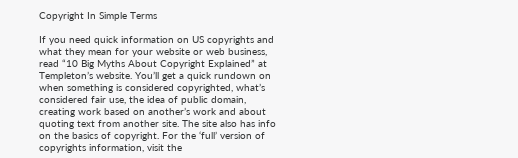Copyright In Simple Terms

If you need quick information on US copyrights and what they mean for your website or web business, read “10 Big Myths About Copyright Explained” at Templeton’s website. You’ll get a quick rundown on when something is considered copyrighted, what’s considered fair use, the idea of public domain, creating work based on another’s work and about quoting text from another site. The site also has info on the basics of copyright. For the ‘full’ version of copyrights information, visit the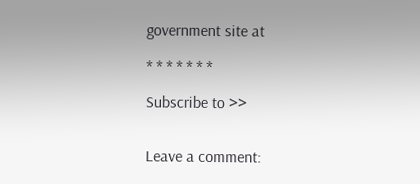government site at

* * * * * * *

Subscribe to >>


Leave a comment: